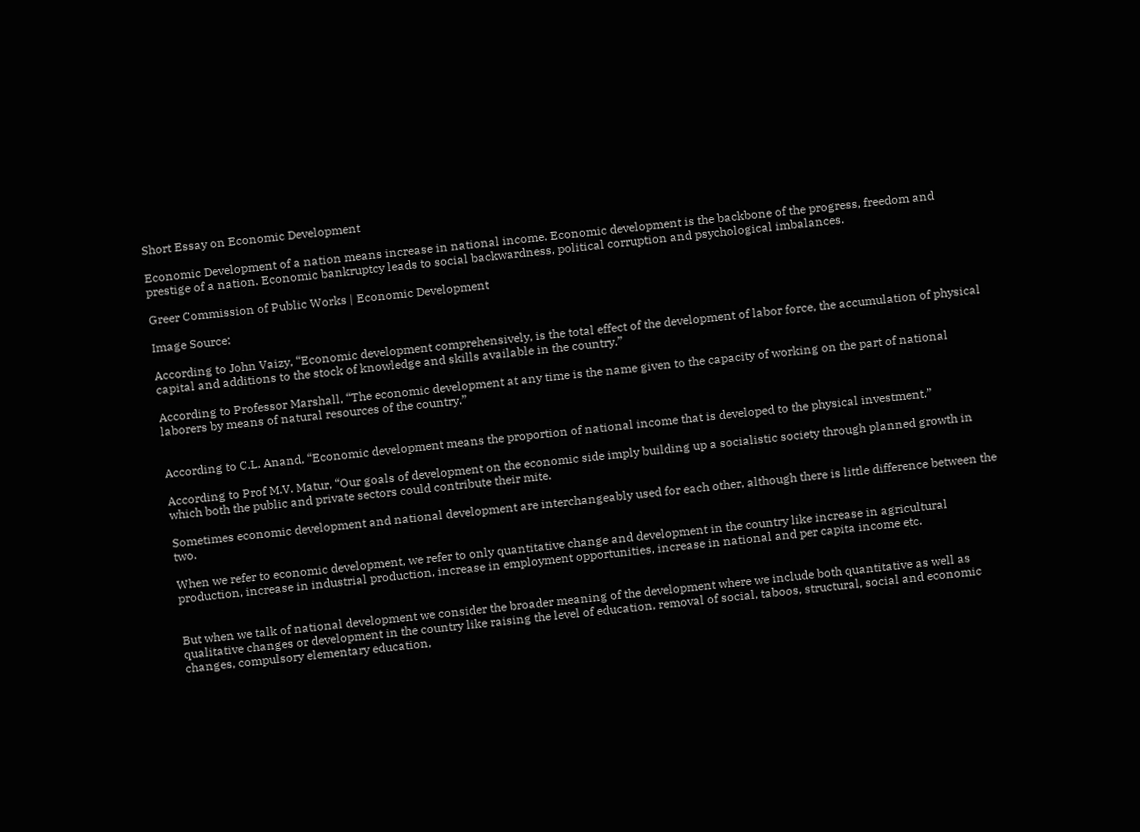Short Essay on Economic Development

Economic Development of a nation means increase in national income. Economic development is the backbone of the progress, freedom and prestige of a nation. Economic bankruptcy leads to social backwardness, political corruption and psychological imbalances.

Greer Commission of Public Works | Economic Development

Image Source:

According to John Vaizy, “Economic development comprehensively, is the total effect of the development of labor force, the accumulation of physical capital and additions to the stock of knowledge and skills available in the country.”

According to Professor Marshall, “The economic development at any time is the name given to the capacity of working on the part of national laborers by means of natural resources of the country.”


According to C.L. Anand, “Economic development means the proportion of national income that is developed to the physical investment.”

According to Prof M.V. Matur, “Our goals of development on the economic side imply building up a socialistic society through planned growth in which both the public and private sectors could contribute their mite.

Sometimes economic development and national development are interchangeably used for each other, although there is little difference between the two.

When we refer to economic development, we refer to only quantitative change and development in the country like increase in agricultural production, increase in industrial production, increase in employment opportunities, increase in national and per capita income etc.


But when we talk of national development we consider the broader meaning of the development where we include both quantitative as well as qualitative changes or development in the country like raising the level of education, removal of social, taboos, structural, social and economic changes, compulsory elementary education,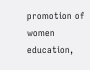promotion of women education,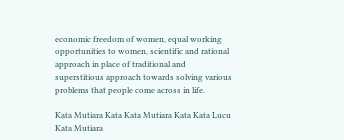economic freedom of women, equal working opportunities to women, scientific and rational approach in place of traditional and superstitious approach towards solving various problems that people come across in life.

Kata Mutiara Kata Kata Mutiara Kata Kata Lucu Kata Mutiara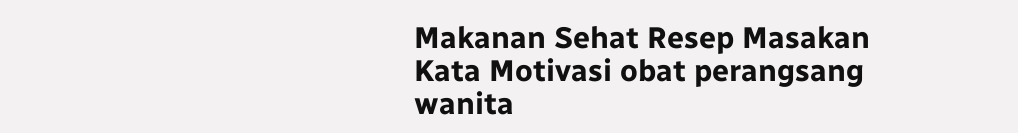Makanan Sehat Resep Masakan Kata Motivasi obat perangsang wanita